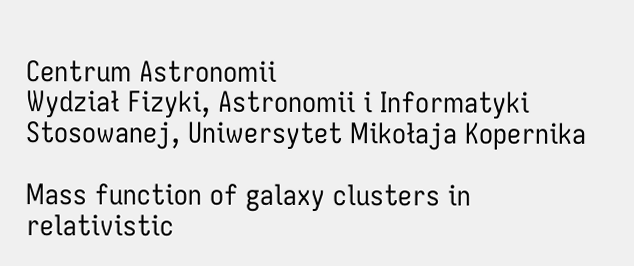Centrum Astronomii
Wydział Fizyki, Astronomii i Informatyki Stosowanej, Uniwersytet Mikołaja Kopernika

Mass function of galaxy clusters in relativistic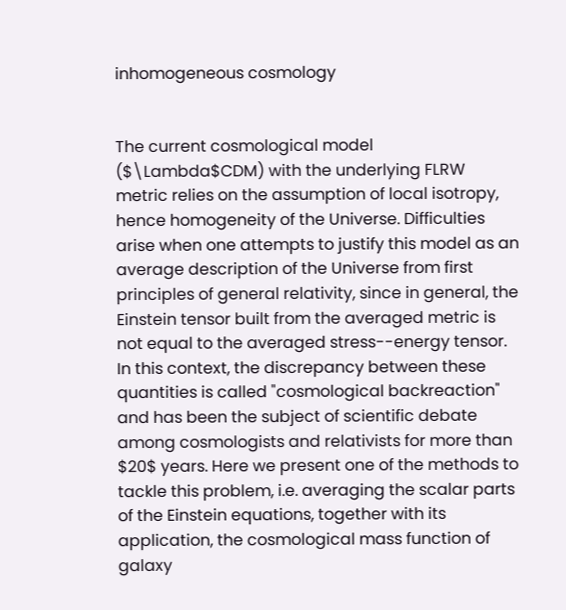inhomogeneous cosmology


The current cosmological model ($\Lambda$CDM) with the underlying FLRW metric relies on the assumption of local isotropy, hence homogeneity of the Universe. Difficulties arise when one attempts to justify this model as an average description of the Universe from first principles of general relativity, since in general, the Einstein tensor built from the averaged metric is not equal to the averaged stress--energy tensor. In this context, the discrepancy between these quantities is called "cosmological backreaction" and has been the subject of scientific debate among cosmologists and relativists for more than $20$ years. Here we present one of the methods to tackle this problem, i.e. averaging the scalar parts of the Einstein equations, together with its application, the cosmological mass function of galaxy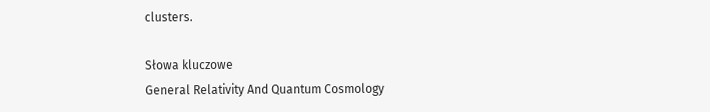clusters.

Słowa kluczowe
General Relativity And Quantum Cosmology